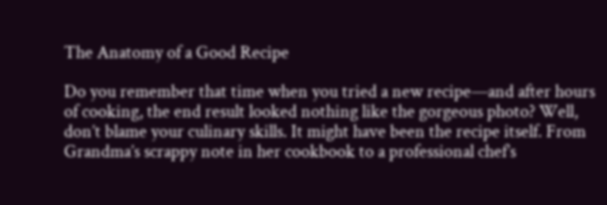The Anatomy of a Good Recipe

Do you remember that time when you tried a new recipe—and after hours of cooking, the end result looked nothing like the gorgeous photo? Well, don’t blame your culinary skills. It might have been the recipe itself. From Grandma’s scrappy note in her cookbook to a professional chef’s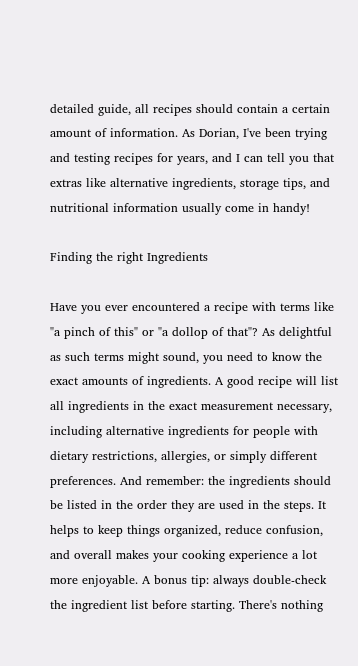detailed guide, all recipes should contain a certain amount of information. As Dorian, I've been trying and testing recipes for years, and I can tell you that extras like alternative ingredients, storage tips, and nutritional information usually come in handy!

Finding the right Ingredients

Have you ever encountered a recipe with terms like "a pinch of this" or "a dollop of that"? As delightful as such terms might sound, you need to know the exact amounts of ingredients. A good recipe will list all ingredients in the exact measurement necessary, including alternative ingredients for people with dietary restrictions, allergies, or simply different preferences. And remember: the ingredients should be listed in the order they are used in the steps. It helps to keep things organized, reduce confusion, and overall makes your cooking experience a lot more enjoyable. A bonus tip: always double-check the ingredient list before starting. There's nothing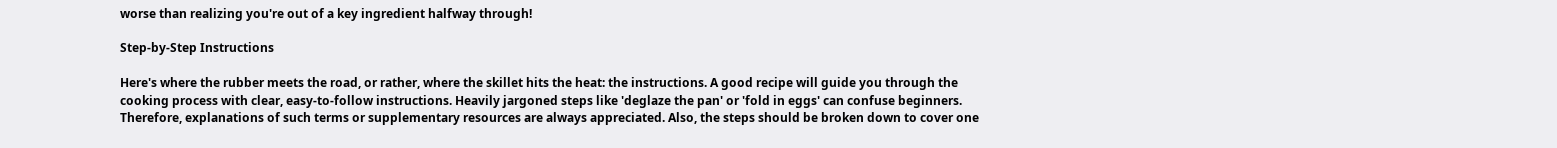worse than realizing you're out of a key ingredient halfway through!

Step-by-Step Instructions

Here's where the rubber meets the road, or rather, where the skillet hits the heat: the instructions. A good recipe will guide you through the cooking process with clear, easy-to-follow instructions. Heavily jargoned steps like 'deglaze the pan' or 'fold in eggs' can confuse beginners. Therefore, explanations of such terms or supplementary resources are always appreciated. Also, the steps should be broken down to cover one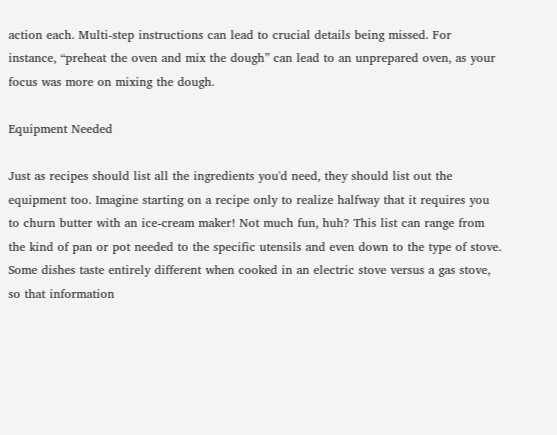action each. Multi-step instructions can lead to crucial details being missed. For instance, “preheat the oven and mix the dough” can lead to an unprepared oven, as your focus was more on mixing the dough.

Equipment Needed

Just as recipes should list all the ingredients you'd need, they should list out the equipment too. Imagine starting on a recipe only to realize halfway that it requires you to churn butter with an ice-cream maker! Not much fun, huh? This list can range from the kind of pan or pot needed to the specific utensils and even down to the type of stove. Some dishes taste entirely different when cooked in an electric stove versus a gas stove, so that information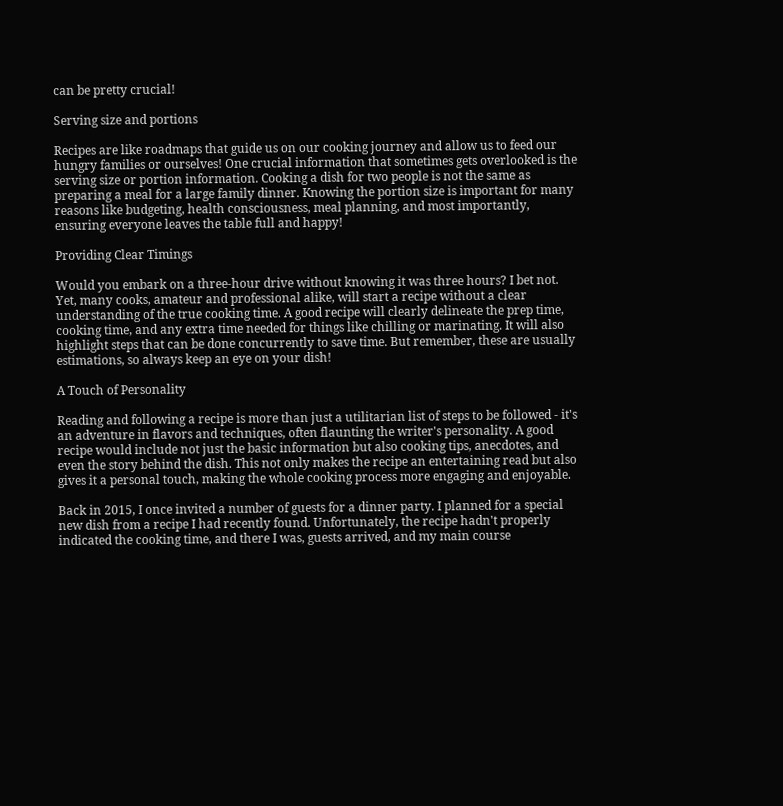can be pretty crucial!

Serving size and portions

Recipes are like roadmaps that guide us on our cooking journey and allow us to feed our hungry families or ourselves! One crucial information that sometimes gets overlooked is the serving size or portion information. Cooking a dish for two people is not the same as preparing a meal for a large family dinner. Knowing the portion size is important for many reasons like budgeting, health consciousness, meal planning, and most importantly, ensuring everyone leaves the table full and happy!

Providing Clear Timings

Would you embark on a three-hour drive without knowing it was three hours? I bet not. Yet, many cooks, amateur and professional alike, will start a recipe without a clear understanding of the true cooking time. A good recipe will clearly delineate the prep time, cooking time, and any extra time needed for things like chilling or marinating. It will also highlight steps that can be done concurrently to save time. But remember, these are usually estimations, so always keep an eye on your dish!

A Touch of Personality

Reading and following a recipe is more than just a utilitarian list of steps to be followed - it's an adventure in flavors and techniques, often flaunting the writer's personality. A good recipe would include not just the basic information but also cooking tips, anecdotes, and even the story behind the dish. This not only makes the recipe an entertaining read but also gives it a personal touch, making the whole cooking process more engaging and enjoyable.

Back in 2015, I once invited a number of guests for a dinner party. I planned for a special new dish from a recipe I had recently found. Unfortunately, the recipe hadn't properly indicated the cooking time, and there I was, guests arrived, and my main course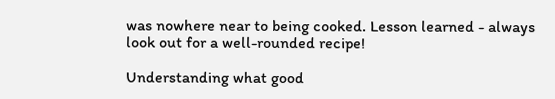was nowhere near to being cooked. Lesson learned - always look out for a well-rounded recipe!

Understanding what good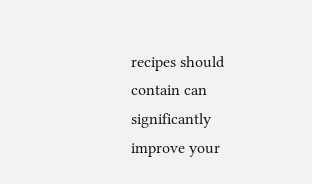recipes should contain can significantly improve your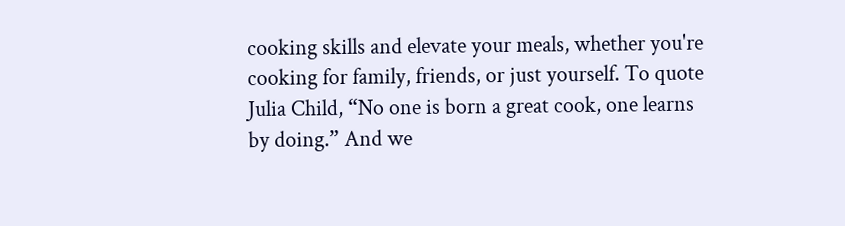cooking skills and elevate your meals, whether you're cooking for family, friends, or just yourself. To quote Julia Child, “No one is born a great cook, one learns by doing.” And we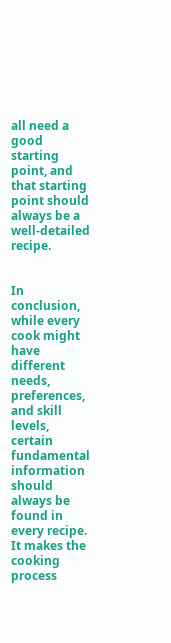all need a good starting point, and that starting point should always be a well-detailed recipe.


In conclusion, while every cook might have different needs, preferences, and skill levels, certain fundamental information should always be found in every recipe. It makes the cooking process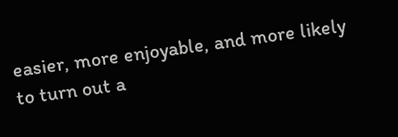easier, more enjoyable, and more likely to turn out a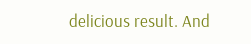delicious result. And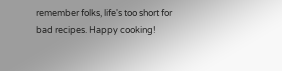remember folks, life's too short for bad recipes. Happy cooking!